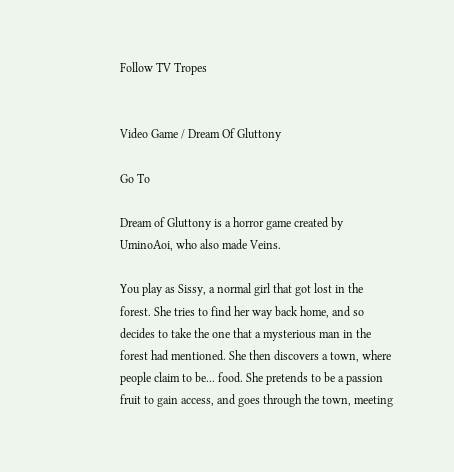Follow TV Tropes


Video Game / Dream Of Gluttony

Go To

Dream of Gluttony is a horror game created by UminoAoi, who also made Veins.

You play as Sissy, a normal girl that got lost in the forest. She tries to find her way back home, and so decides to take the one that a mysterious man in the forest had mentioned. She then discovers a town, where people claim to be... food. She pretends to be a passion fruit to gain access, and goes through the town, meeting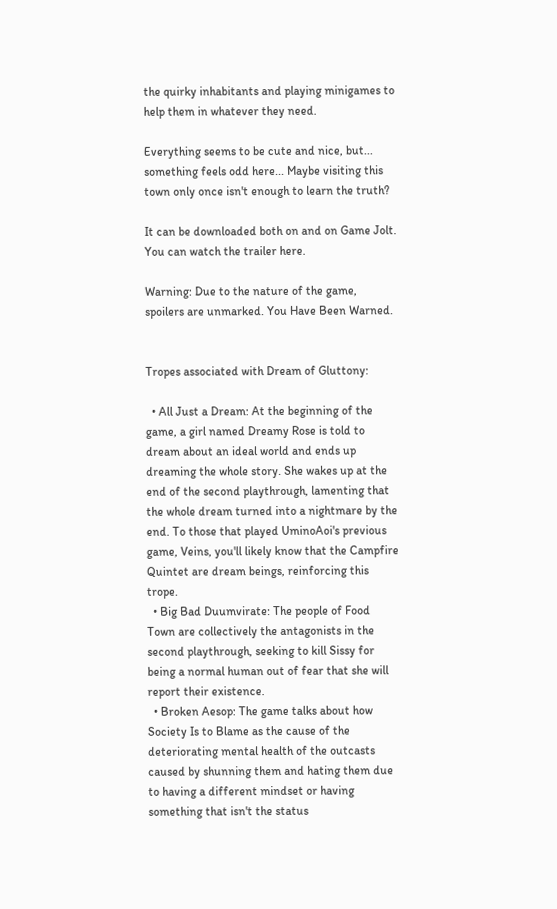the quirky inhabitants and playing minigames to help them in whatever they need.

Everything seems to be cute and nice, but... something feels odd here... Maybe visiting this town only once isn't enough to learn the truth?

It can be downloaded both on and on Game Jolt. You can watch the trailer here.

Warning: Due to the nature of the game, spoilers are unmarked. You Have Been Warned.


Tropes associated with Dream of Gluttony:

  • All Just a Dream: At the beginning of the game, a girl named Dreamy Rose is told to dream about an ideal world and ends up dreaming the whole story. She wakes up at the end of the second playthrough, lamenting that the whole dream turned into a nightmare by the end. To those that played UminoAoi's previous game, Veins, you'll likely know that the Campfire Quintet are dream beings, reinforcing this trope.
  • Big Bad Duumvirate: The people of Food Town are collectively the antagonists in the second playthrough, seeking to kill Sissy for being a normal human out of fear that she will report their existence.
  • Broken Aesop: The game talks about how Society Is to Blame as the cause of the deteriorating mental health of the outcasts caused by shunning them and hating them due to having a different mindset or having something that isn't the status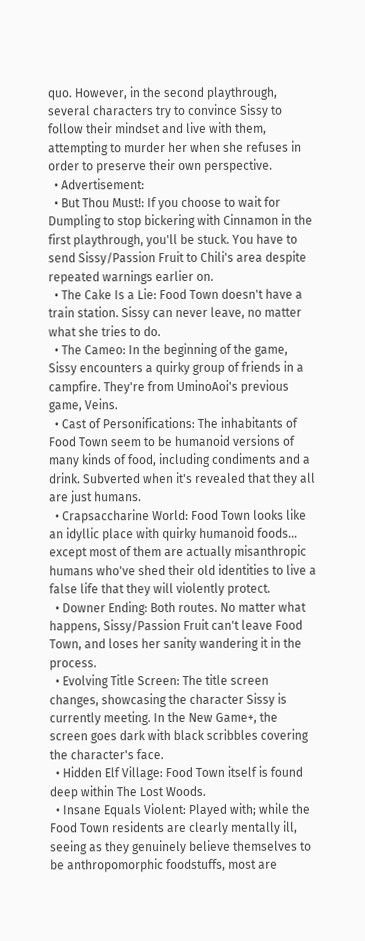quo. However, in the second playthrough, several characters try to convince Sissy to follow their mindset and live with them, attempting to murder her when she refuses in order to preserve their own perspective.
  • Advertisement:
  • But Thou Must!: If you choose to wait for Dumpling to stop bickering with Cinnamon in the first playthrough, you'll be stuck. You have to send Sissy/Passion Fruit to Chili's area despite repeated warnings earlier on.
  • The Cake Is a Lie: Food Town doesn't have a train station. Sissy can never leave, no matter what she tries to do.
  • The Cameo: In the beginning of the game, Sissy encounters a quirky group of friends in a campfire. They're from UminoAoi's previous game, Veins.
  • Cast of Personifications: The inhabitants of Food Town seem to be humanoid versions of many kinds of food, including condiments and a drink. Subverted when it's revealed that they all are just humans.
  • Crapsaccharine World: Food Town looks like an idyllic place with quirky humanoid foods... except most of them are actually misanthropic humans who've shed their old identities to live a false life that they will violently protect.
  • Downer Ending: Both routes. No matter what happens, Sissy/Passion Fruit can't leave Food Town, and loses her sanity wandering it in the process.
  • Evolving Title Screen: The title screen changes, showcasing the character Sissy is currently meeting. In the New Game+, the screen goes dark with black scribbles covering the character's face.
  • Hidden Elf Village: Food Town itself is found deep within The Lost Woods.
  • Insane Equals Violent: Played with; while the Food Town residents are clearly mentally ill, seeing as they genuinely believe themselves to be anthropomorphic foodstuffs, most are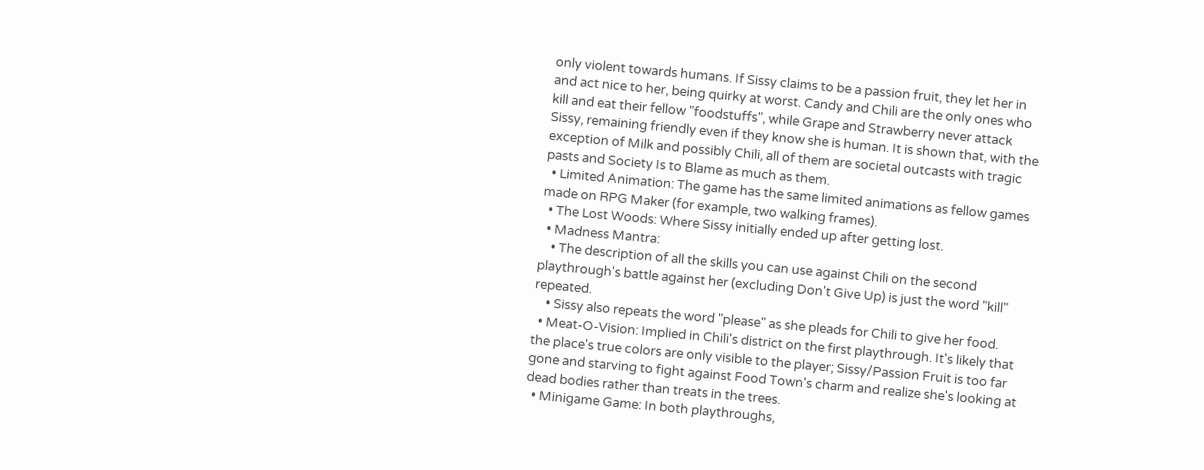only violent towards humans. If Sissy claims to be a passion fruit, they let her in and act nice to her, being quirky at worst. Candy and Chili are the only ones who kill and eat their fellow "foodstuffs", while Grape and Strawberry never attack Sissy, remaining friendly even if they know she is human. It is shown that, with the exception of Milk and possibly Chili, all of them are societal outcasts with tragic pasts and Society Is to Blame as much as them.
  • Limited Animation: The game has the same limited animations as fellow games made on RPG Maker (for example, two walking frames).
  • The Lost Woods: Where Sissy initially ended up after getting lost.
  • Madness Mantra:
    • The description of all the skills you can use against Chili on the second playthrough's battle against her (excluding Don't Give Up) is just the word "kill" repeated.
    • Sissy also repeats the word "please" as she pleads for Chili to give her food.
  • Meat-O-Vision: Implied in Chili's district on the first playthrough. It's likely that the place's true colors are only visible to the player; Sissy/Passion Fruit is too far gone and starving to fight against Food Town's charm and realize she's looking at dead bodies rather than treats in the trees.
  • Minigame Game: In both playthroughs,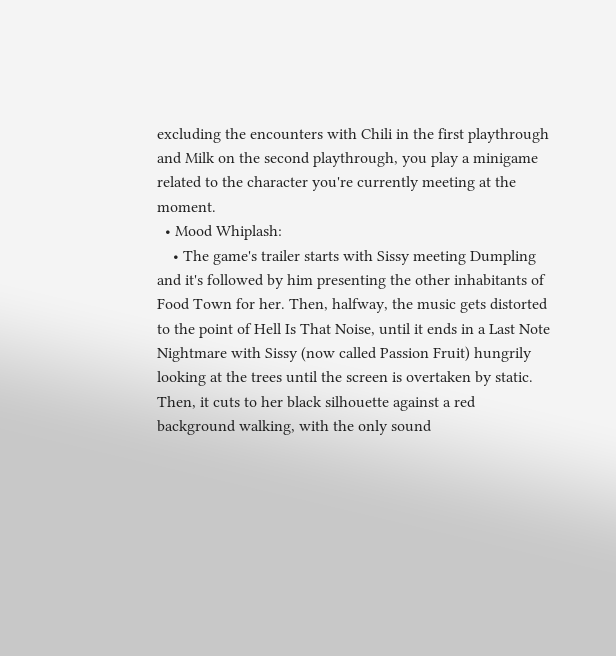excluding the encounters with Chili in the first playthrough and Milk on the second playthrough, you play a minigame related to the character you're currently meeting at the moment.
  • Mood Whiplash:
    • The game's trailer starts with Sissy meeting Dumpling and it's followed by him presenting the other inhabitants of Food Town for her. Then, halfway, the music gets distorted to the point of Hell Is That Noise, until it ends in a Last Note Nightmare with Sissy (now called Passion Fruit) hungrily looking at the trees until the screen is overtaken by static. Then, it cuts to her black silhouette against a red background walking, with the only sound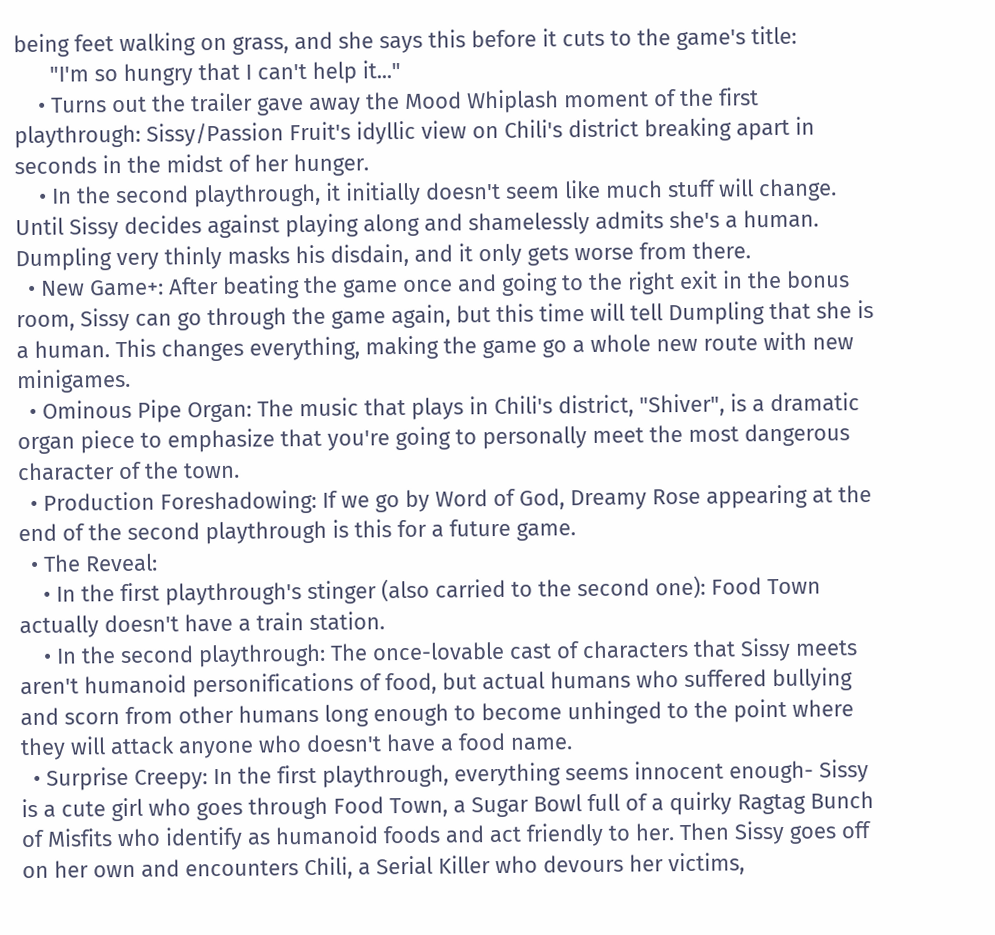being feet walking on grass, and she says this before it cuts to the game's title:
      "I'm so hungry that I can't help it..."
    • Turns out the trailer gave away the Mood Whiplash moment of the first playthrough: Sissy/Passion Fruit's idyllic view on Chili's district breaking apart in seconds in the midst of her hunger.
    • In the second playthrough, it initially doesn't seem like much stuff will change. Until Sissy decides against playing along and shamelessly admits she's a human. Dumpling very thinly masks his disdain, and it only gets worse from there.
  • New Game+: After beating the game once and going to the right exit in the bonus room, Sissy can go through the game again, but this time will tell Dumpling that she is a human. This changes everything, making the game go a whole new route with new minigames.
  • Ominous Pipe Organ: The music that plays in Chili's district, "Shiver", is a dramatic organ piece to emphasize that you're going to personally meet the most dangerous character of the town.
  • Production Foreshadowing: If we go by Word of God, Dreamy Rose appearing at the end of the second playthrough is this for a future game.
  • The Reveal:
    • In the first playthrough's stinger (also carried to the second one): Food Town actually doesn't have a train station.
    • In the second playthrough: The once-lovable cast of characters that Sissy meets aren't humanoid personifications of food, but actual humans who suffered bullying and scorn from other humans long enough to become unhinged to the point where they will attack anyone who doesn't have a food name.
  • Surprise Creepy: In the first playthrough, everything seems innocent enough- Sissy is a cute girl who goes through Food Town, a Sugar Bowl full of a quirky Ragtag Bunch of Misfits who identify as humanoid foods and act friendly to her. Then Sissy goes off on her own and encounters Chili, a Serial Killer who devours her victims,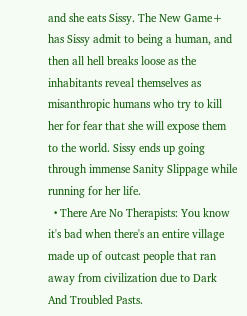and she eats Sissy. The New Game+ has Sissy admit to being a human, and then all hell breaks loose as the inhabitants reveal themselves as misanthropic humans who try to kill her for fear that she will expose them to the world. Sissy ends up going through immense Sanity Slippage while running for her life.
  • There Are No Therapists: You know it's bad when there's an entire village made up of outcast people that ran away from civilization due to Dark And Troubled Pasts.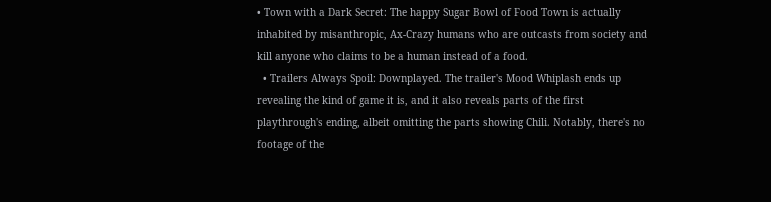• Town with a Dark Secret: The happy Sugar Bowl of Food Town is actually inhabited by misanthropic, Ax-Crazy humans who are outcasts from society and kill anyone who claims to be a human instead of a food.
  • Trailers Always Spoil: Downplayed. The trailer's Mood Whiplash ends up revealing the kind of game it is, and it also reveals parts of the first playthrough's ending, albeit omitting the parts showing Chili. Notably, there's no footage of the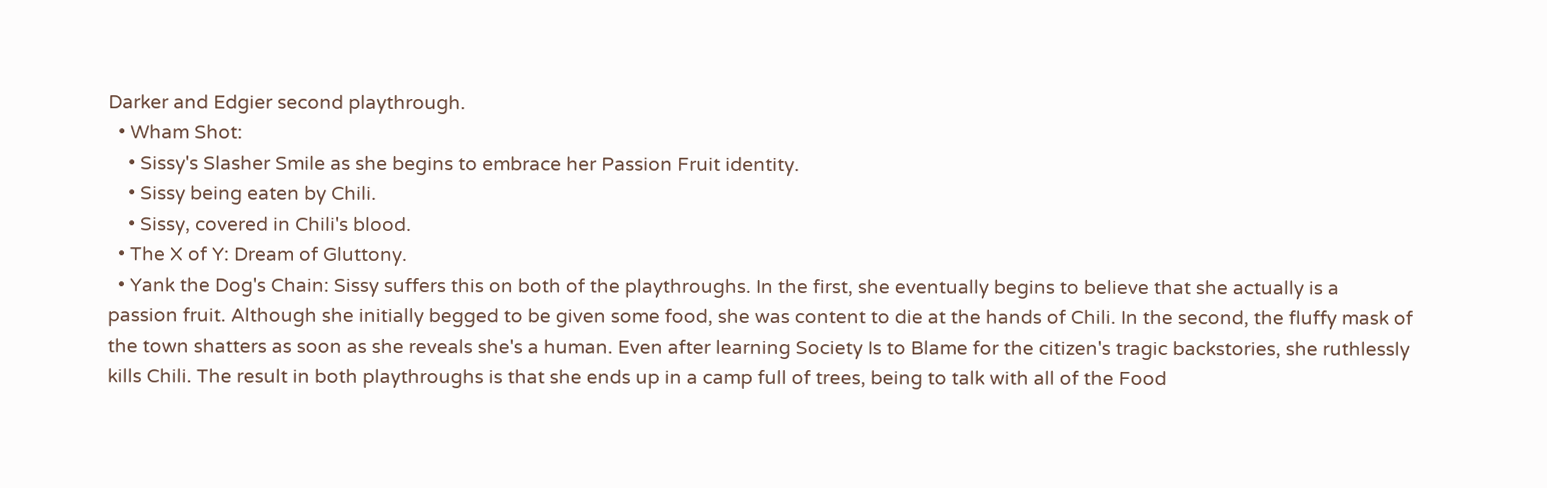Darker and Edgier second playthrough.
  • Wham Shot:
    • Sissy's Slasher Smile as she begins to embrace her Passion Fruit identity.
    • Sissy being eaten by Chili.
    • Sissy, covered in Chili's blood.
  • The X of Y: Dream of Gluttony.
  • Yank the Dog's Chain: Sissy suffers this on both of the playthroughs. In the first, she eventually begins to believe that she actually is a passion fruit. Although she initially begged to be given some food, she was content to die at the hands of Chili. In the second, the fluffy mask of the town shatters as soon as she reveals she's a human. Even after learning Society Is to Blame for the citizen's tragic backstories, she ruthlessly kills Chili. The result in both playthroughs is that she ends up in a camp full of trees, being to talk with all of the Food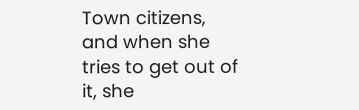Town citizens, and when she tries to get out of it, she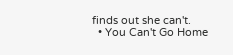finds out she can't.
  • You Can't Go Home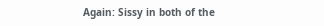Again: Sissy in both of the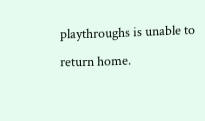playthroughs is unable to return home.